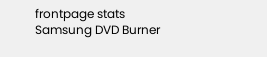frontpage stats
Samsung DVD Burner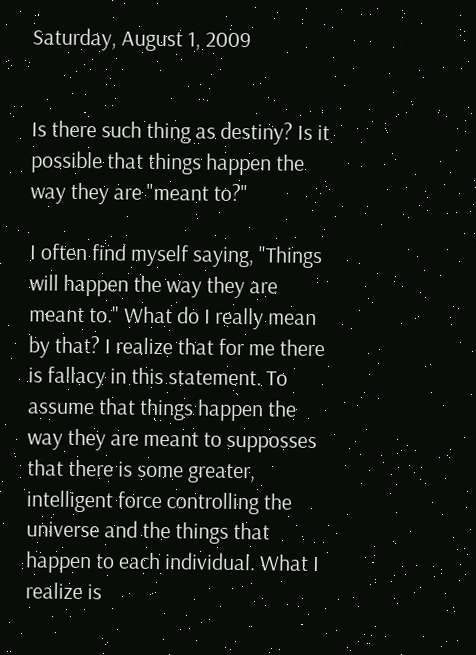Saturday, August 1, 2009


Is there such thing as destiny? Is it possible that things happen the way they are "meant to?"

I often find myself saying, "Things will happen the way they are meant to." What do I really mean by that? I realize that for me there is fallacy in this statement. To assume that things happen the way they are meant to supposses that there is some greater, intelligent force controlling the universe and the things that happen to each individual. What I realize is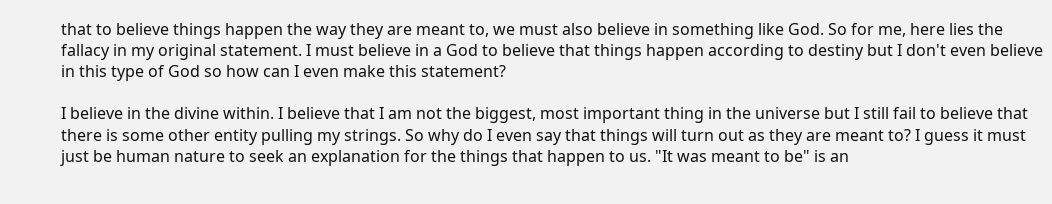that to believe things happen the way they are meant to, we must also believe in something like God. So for me, here lies the fallacy in my original statement. I must believe in a God to believe that things happen according to destiny but I don't even believe in this type of God so how can I even make this statement?

I believe in the divine within. I believe that I am not the biggest, most important thing in the universe but I still fail to believe that there is some other entity pulling my strings. So why do I even say that things will turn out as they are meant to? I guess it must just be human nature to seek an explanation for the things that happen to us. "It was meant to be" is an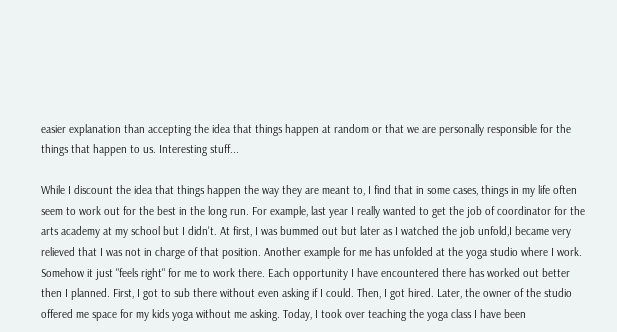easier explanation than accepting the idea that things happen at random or that we are personally responsible for the things that happen to us. Interesting stuff...

While I discount the idea that things happen the way they are meant to, I find that in some cases, things in my life often seem to work out for the best in the long run. For example, last year I really wanted to get the job of coordinator for the arts academy at my school but I didn't. At first, I was bummed out but later as I watched the job unfold,I became very relieved that I was not in charge of that position. Another example for me has unfolded at the yoga studio where I work. Somehow it just "feels right" for me to work there. Each opportunity I have encountered there has worked out better then I planned. First, I got to sub there without even asking if I could. Then, I got hired. Later, the owner of the studio offered me space for my kids yoga without me asking. Today, I took over teaching the yoga class I have been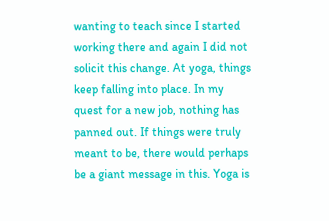wanting to teach since I started working there and again I did not solicit this change. At yoga, things keep falling into place. In my quest for a new job, nothing has panned out. If things were truly meant to be, there would perhaps be a giant message in this. Yoga is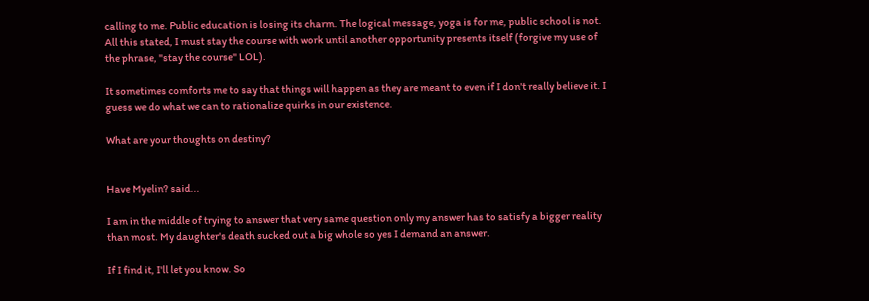calling to me. Public education is losing its charm. The logical message, yoga is for me, public school is not. All this stated, I must stay the course with work until another opportunity presents itself (forgive my use of the phrase, "stay the course" LOL).

It sometimes comforts me to say that things will happen as they are meant to even if I don't really believe it. I guess we do what we can to rationalize quirks in our existence.

What are your thoughts on destiny?


Have Myelin? said...

I am in the middle of trying to answer that very same question only my answer has to satisfy a bigger reality than most. My daughter's death sucked out a big whole so yes I demand an answer.

If I find it, I'll let you know. So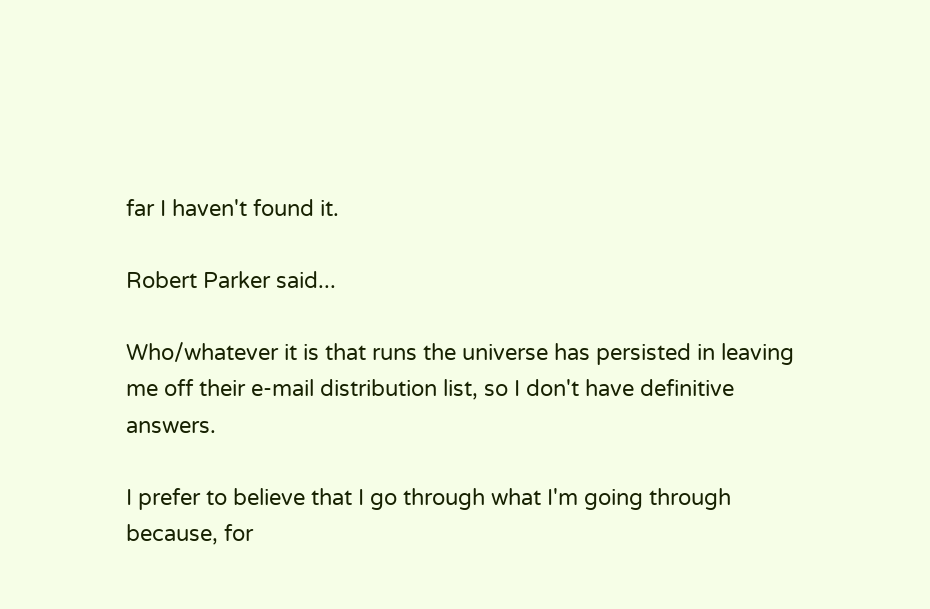far I haven't found it.

Robert Parker said...

Who/whatever it is that runs the universe has persisted in leaving me off their e-mail distribution list, so I don't have definitive answers.

I prefer to believe that I go through what I'm going through because, for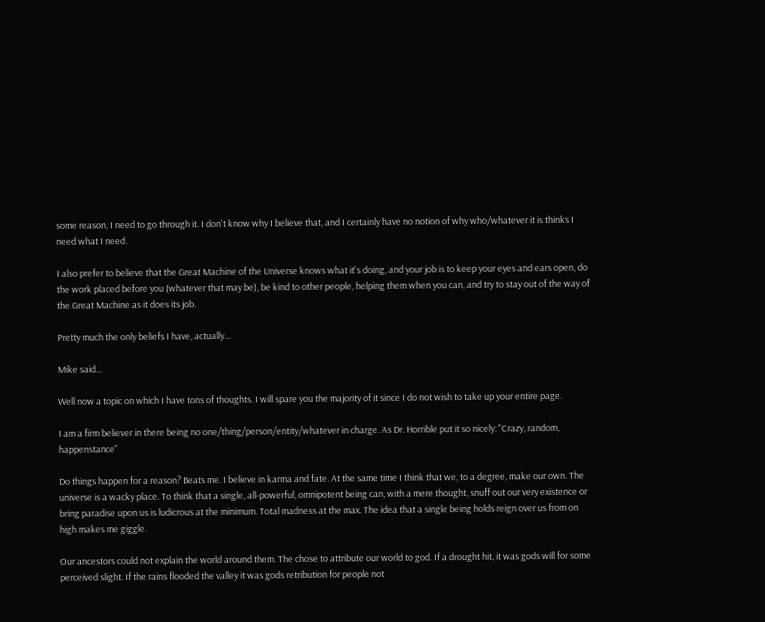some reason, I need to go through it. I don't know why I believe that, and I certainly have no notion of why who/whatever it is thinks I need what I need.

I also prefer to believe that the Great Machine of the Universe knows what it's doing, and your job is to keep your eyes and ears open, do the work placed before you (whatever that may be), be kind to other people, helping them when you can, and try to stay out of the way of the Great Machine as it does its job.

Pretty much the only beliefs I have, actually...

Mike said...

Well now a topic on which I have tons of thoughts. I will spare you the majority of it since I do not wish to take up your entire page.

I am a firm believer in there being no one/thing/person/entity/whatever in charge. As Dr. Horrible put it so nicely: "Crazy, random, happenstance"

Do things happen for a reason? Beats me. I believe in karma and fate. At the same time I think that we, to a degree, make our own. The universe is a wacky place. To think that a single, all-powerful, omnipotent being can, with a mere thought, snuff out our very existence or bring paradise upon us is ludicrous at the minimum. Total madness at the max. The idea that a single being holds reign over us from on high makes me giggle.

Our ancestors could not explain the world around them. The chose to attribute our world to god. If a drought hit, it was gods will for some perceived slight. If the rains flooded the valley it was gods retribution for people not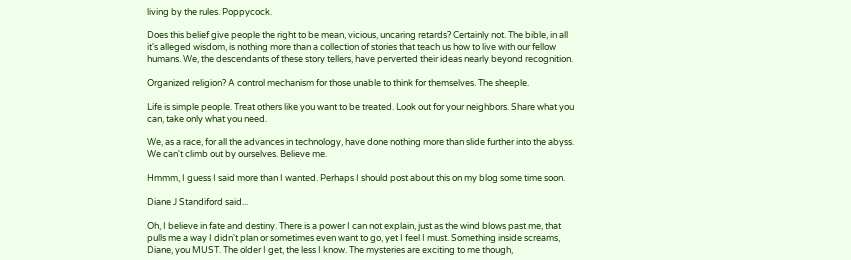living by the rules. Poppycock.

Does this belief give people the right to be mean, vicious, uncaring retards? Certainly not. The bible, in all it's alleged wisdom, is nothing more than a collection of stories that teach us how to live with our fellow humans. We, the descendants of these story tellers, have perverted their ideas nearly beyond recognition.

Organized religion? A control mechanism for those unable to think for themselves. The sheeple.

Life is simple people. Treat others like you want to be treated. Look out for your neighbors. Share what you can, take only what you need.

We, as a race, for all the advances in technology, have done nothing more than slide further into the abyss. We can't climb out by ourselves. Believe me.

Hmmm, I guess I said more than I wanted. Perhaps I should post about this on my blog some time soon.

Diane J Standiford said...

Oh, I believe in fate and destiny. There is a power I can not explain, just as the wind blows past me, that pulls me a way I didn't plan or sometimes even want to go, yet I feel I must. Something inside screams, Diane, you MUST. The older I get, the less I know. The mysteries are exciting to me though,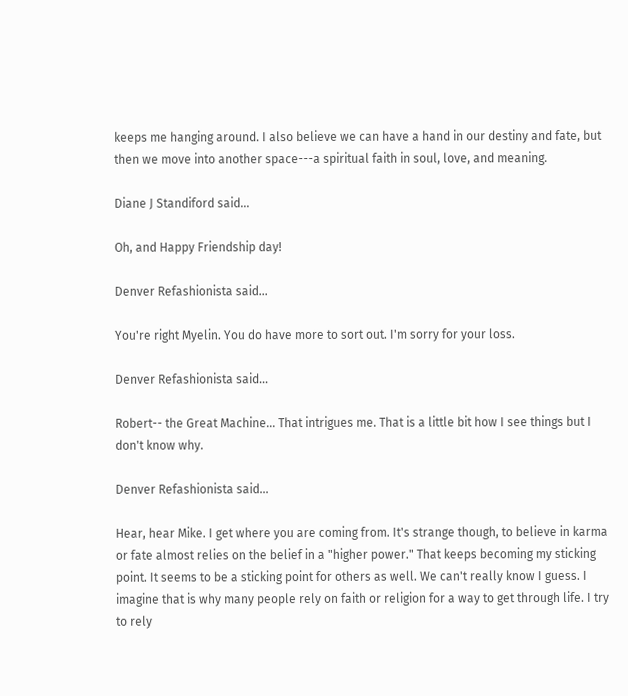keeps me hanging around. I also believe we can have a hand in our destiny and fate, but then we move into another space---a spiritual faith in soul, love, and meaning.

Diane J Standiford said...

Oh, and Happy Friendship day!

Denver Refashionista said...

You're right Myelin. You do have more to sort out. I'm sorry for your loss.

Denver Refashionista said...

Robert-- the Great Machine... That intrigues me. That is a little bit how I see things but I don't know why.

Denver Refashionista said...

Hear, hear Mike. I get where you are coming from. It's strange though, to believe in karma or fate almost relies on the belief in a "higher power." That keeps becoming my sticking point. It seems to be a sticking point for others as well. We can't really know I guess. I imagine that is why many people rely on faith or religion for a way to get through life. I try to rely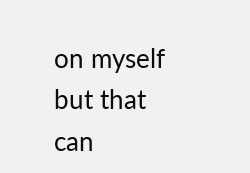on myself but that can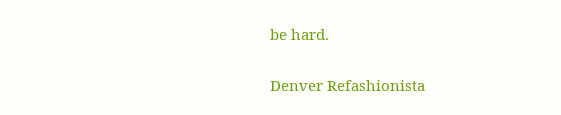be hard.

Denver Refashionista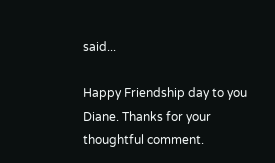said...

Happy Friendship day to you Diane. Thanks for your thoughtful comment.